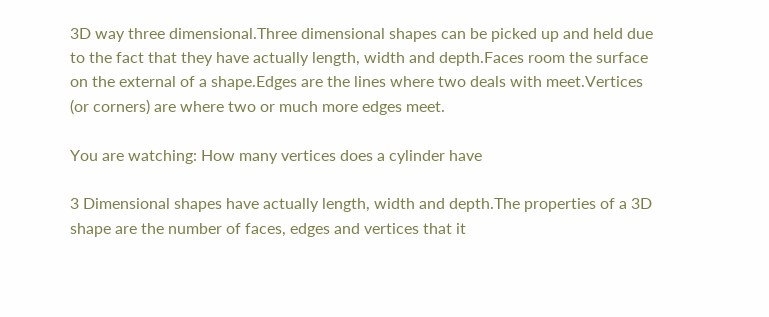3D way three dimensional.Three dimensional shapes can be picked up and held due to the fact that they have actually length, width and depth.Faces room the surface on the external of a shape.Edges are the lines where two deals with meet.Vertices (or corners) are where two or much more edges meet.

You are watching: How many vertices does a cylinder have

3 Dimensional shapes have actually length, width and depth.The properties of a 3D shape are the number of faces, edges and vertices that it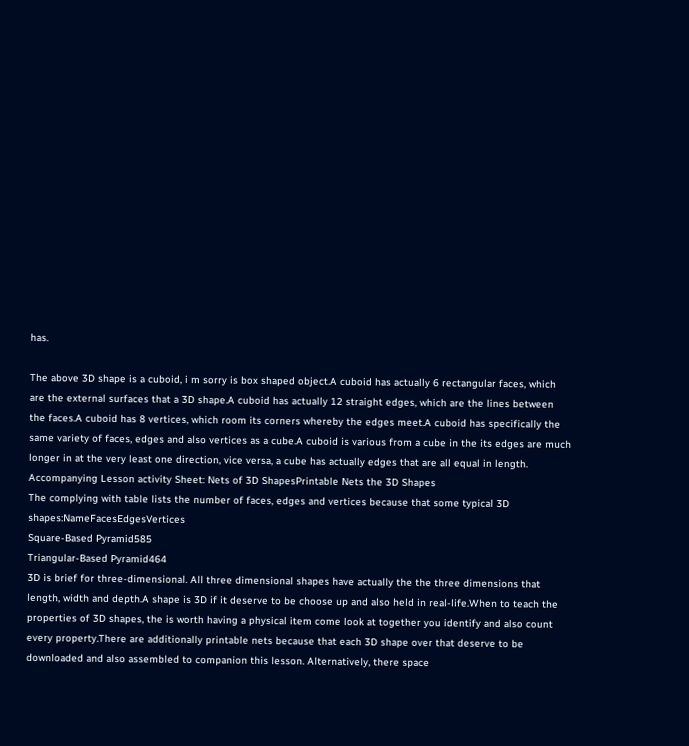has.

The above 3D shape is a cuboid, i m sorry is box shaped object.A cuboid has actually 6 rectangular faces, which are the external surfaces that a 3D shape.A cuboid has actually 12 straight edges, which are the lines between the faces.A cuboid has 8 vertices, which room its corners whereby the edges meet.A cuboid has specifically the same variety of faces, edges and also vertices as a cube.A cuboid is various from a cube in the its edges are much longer in at the very least one direction, vice versa, a cube has actually edges that are all equal in length.
Accompanying Lesson activity Sheet: Nets of 3D ShapesPrintable Nets the 3D Shapes
The complying with table lists the number of faces, edges and vertices because that some typical 3D shapes:NameFacesEdgesVertices
Square-Based Pyramid585
Triangular-Based Pyramid464
3D is brief for three-dimensional. All three dimensional shapes have actually the the three dimensions that length, width and depth.A shape is 3D if it deserve to be choose up and also held in real-life.When to teach the properties of 3D shapes, the is worth having a physical item come look at together you identify and also count every property.There are additionally printable nets because that each 3D shape over that deserve to be downloaded and also assembled to companion this lesson. Alternatively, there space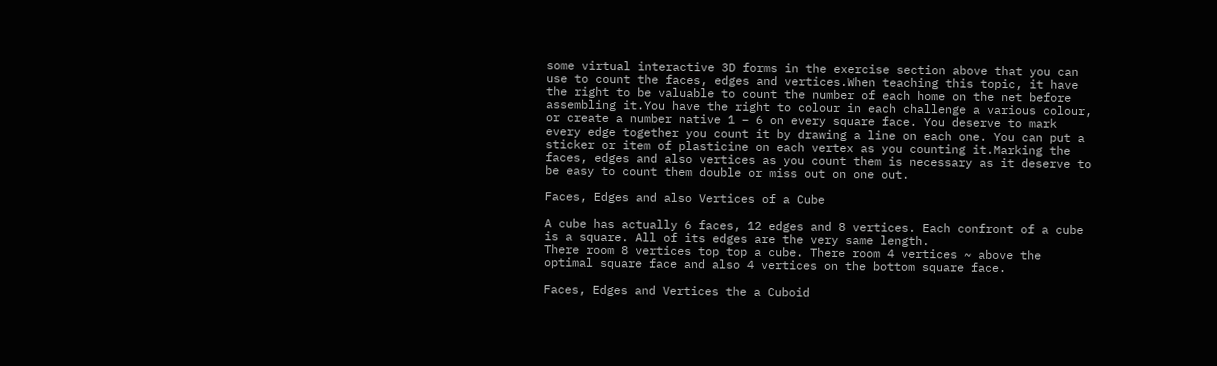some virtual interactive 3D forms in the exercise section above that you can use to count the faces, edges and vertices.When teaching this topic, it have the right to be valuable to count the number of each home on the net before assembling it.You have the right to colour in each challenge a various colour, or create a number native 1 – 6 on every square face. You deserve to mark every edge together you count it by drawing a line on each one. You can put a sticker or item of plasticine on each vertex as you counting it.Marking the faces, edges and also vertices as you count them is necessary as it deserve to be easy to count them double or miss out on one out.

Faces, Edges and also Vertices of a Cube

A cube has actually 6 faces, 12 edges and 8 vertices. Each confront of a cube is a square. All of its edges are the very same length.
There room 8 vertices top top a cube. There room 4 vertices ~ above the optimal square face and also 4 vertices on the bottom square face.

Faces, Edges and Vertices the a Cuboid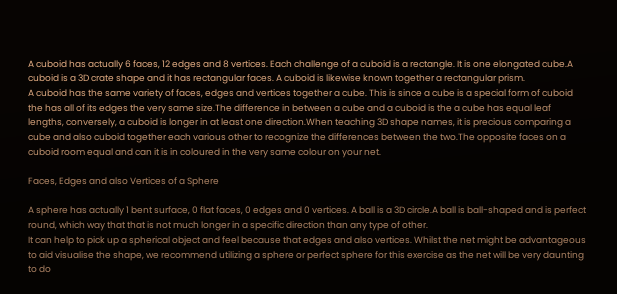A cuboid has actually 6 faces, 12 edges and 8 vertices. Each challenge of a cuboid is a rectangle. It is one elongated cube.A cuboid is a 3D crate shape and it has rectangular faces. A cuboid is likewise known together a rectangular prism.
A cuboid has the same variety of faces, edges and vertices together a cube. This is since a cube is a special form of cuboid the has all of its edges the very same size.The difference in between a cube and a cuboid is the a cube has equal leaf lengths, conversely, a cuboid is longer in at least one direction.When teaching 3D shape names, it is precious comparing a cube and also cuboid together each various other to recognize the differences between the two.The opposite faces on a cuboid room equal and can it is in coloured in the very same colour on your net.

Faces, Edges and also Vertices of a Sphere

A sphere has actually 1 bent surface, 0 flat faces, 0 edges and 0 vertices. A ball is a 3D circle.A ball is ball-shaped and is perfect round, which way that that is not much longer in a specific direction than any type of other.
It can help to pick up a spherical object and feel because that edges and also vertices. Whilst the net might be advantageous to aid visualise the shape, we recommend utilizing a sphere or perfect sphere for this exercise as the net will be very daunting to do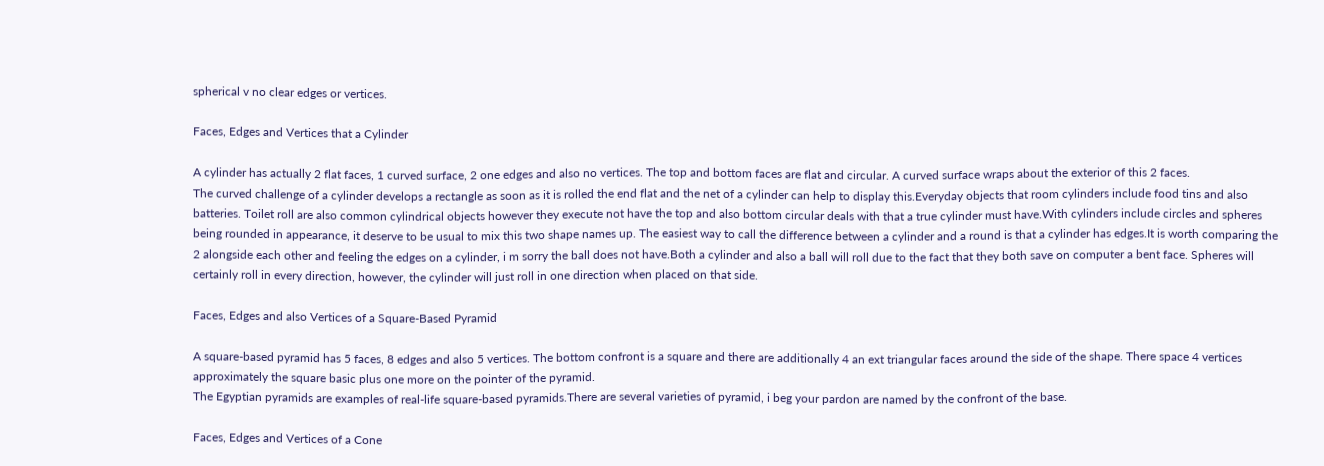spherical v no clear edges or vertices.

Faces, Edges and Vertices that a Cylinder

A cylinder has actually 2 flat faces, 1 curved surface, 2 one edges and also no vertices. The top and bottom faces are flat and circular. A curved surface wraps about the exterior of this 2 faces.
The curved challenge of a cylinder develops a rectangle as soon as it is rolled the end flat and the net of a cylinder can help to display this.Everyday objects that room cylinders include food tins and also batteries. Toilet roll are also common cylindrical objects however they execute not have the top and also bottom circular deals with that a true cylinder must have.With cylinders include circles and spheres being rounded in appearance, it deserve to be usual to mix this two shape names up. The easiest way to call the difference between a cylinder and a round is that a cylinder has edges.It is worth comparing the 2 alongside each other and feeling the edges on a cylinder, i m sorry the ball does not have.Both a cylinder and also a ball will roll due to the fact that they both save on computer a bent face. Spheres will certainly roll in every direction, however, the cylinder will just roll in one direction when placed on that side.

Faces, Edges and also Vertices of a Square-Based Pyramid

A square-based pyramid has 5 faces, 8 edges and also 5 vertices. The bottom confront is a square and there are additionally 4 an ext triangular faces around the side of the shape. There space 4 vertices approximately the square basic plus one more on the pointer of the pyramid.
The Egyptian pyramids are examples of real-life square-based pyramids.There are several varieties of pyramid, i beg your pardon are named by the confront of the base.

Faces, Edges and Vertices of a Cone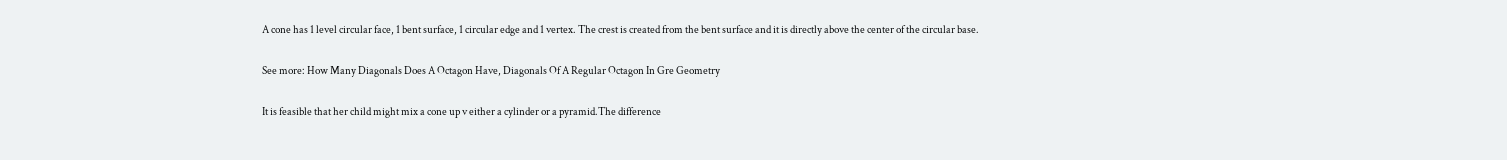A cone has 1 level circular face, 1 bent surface, 1 circular edge and 1 vertex. The crest is created from the bent surface and it is directly above the center of the circular base.

See more: How Many Diagonals Does A Octagon Have, Diagonals Of A Regular Octagon In Gre Geometry

It is feasible that her child might mix a cone up v either a cylinder or a pyramid.The difference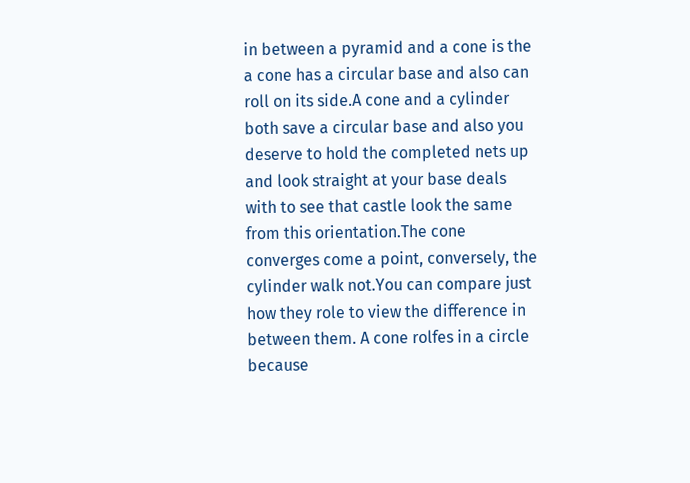in between a pyramid and a cone is the a cone has a circular base and also can roll on its side.A cone and a cylinder both save a circular base and also you deserve to hold the completed nets up and look straight at your base deals with to see that castle look the same from this orientation.The cone converges come a point, conversely, the cylinder walk not.You can compare just how they role to view the difference in between them. A cone rolfes in a circle because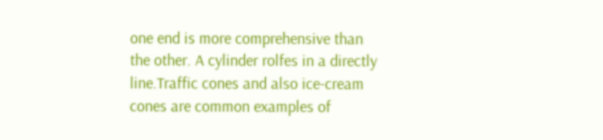one end is more comprehensive than the other. A cylinder rolfes in a directly line.Traffic cones and also ice-cream cones are common examples of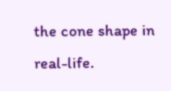the cone shape in real-life.